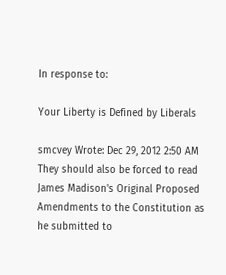In response to:

Your Liberty is Defined by Liberals

smcvey Wrote: Dec 29, 2012 2:50 AM
They should also be forced to read James Madison's Original Proposed Amendments to the Constitution as he submitted to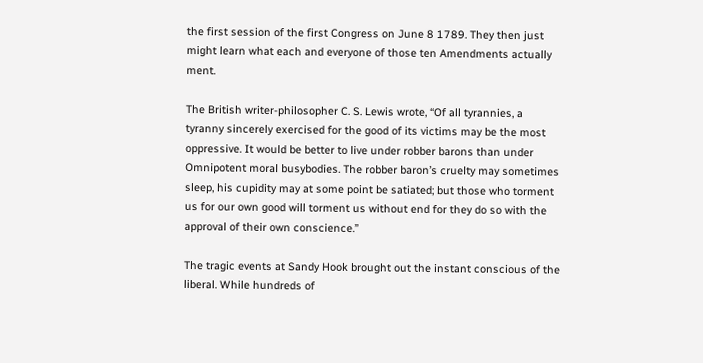the first session of the first Congress on June 8 1789. They then just might learn what each and everyone of those ten Amendments actually ment.

The British writer-philosopher C. S. Lewis wrote, “Of all tyrannies, a tyranny sincerely exercised for the good of its victims may be the most oppressive. It would be better to live under robber barons than under Omnipotent moral busybodies. The robber baron’s cruelty may sometimes sleep, his cupidity may at some point be satiated; but those who torment us for our own good will torment us without end for they do so with the approval of their own conscience.”

The tragic events at Sandy Hook brought out the instant conscious of the liberal. While hundreds of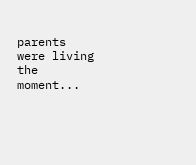parents were living the moment...